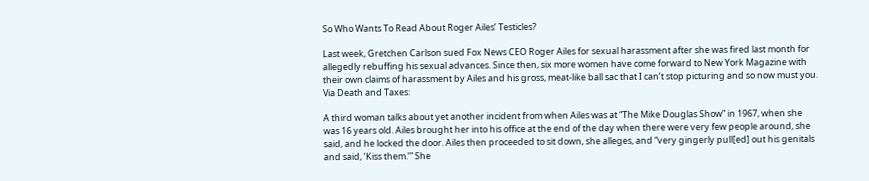So Who Wants To Read About Roger Ailes’ Testicles?

Last week, Gretchen Carlson sued Fox News CEO Roger Ailes for sexual harassment after she was fired last month for allegedly rebuffing his sexual advances. Since then, six more women have come forward to New York Magazine with their own claims of harassment by Ailes and his gross, meat-like ball sac that I can’t stop picturing and so now must you. Via Death and Taxes:

A third woman talks about yet another incident from when Ailes was at “The Mike Douglas Show” in 1967, when she was 16 years old. Ailes brought her into his office at the end of the day when there were very few people around, she said, and he locked the door. Ailes then proceeded to sit down, she alleges, and “very gingerly pull[ed] out his genitals and said, ‘Kiss them.’” She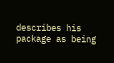describes his package as being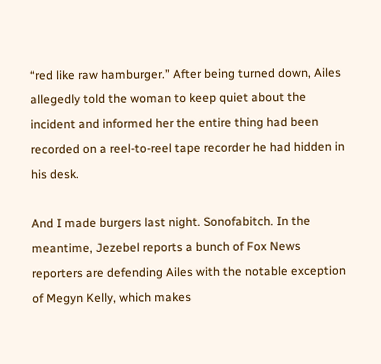“red like raw hamburger.” After being turned down, Ailes allegedly told the woman to keep quiet about the incident and informed her the entire thing had been recorded on a reel-to-reel tape recorder he had hidden in his desk.

And I made burgers last night. Sonofabitch. In the meantime, Jezebel reports a bunch of Fox News reporters are defending Ailes with the notable exception of Megyn Kelly, which makes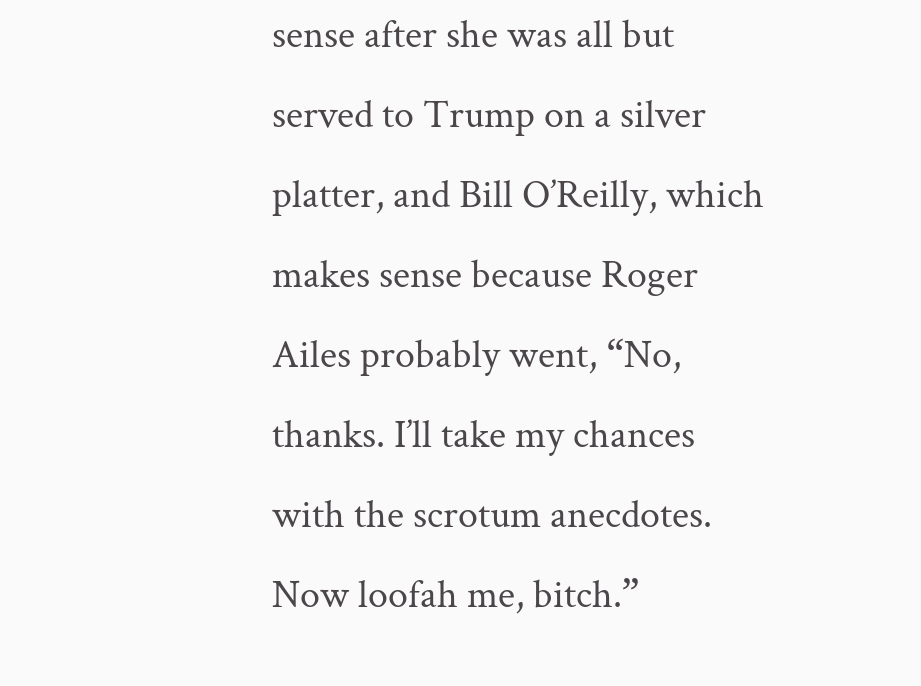sense after she was all but served to Trump on a silver platter, and Bill O’Reilly, which makes sense because Roger Ailes probably went, “No, thanks. I’ll take my chances with the scrotum anecdotes. Now loofah me, bitch.”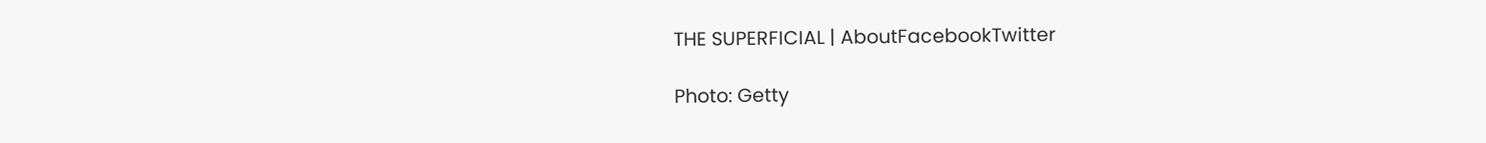THE SUPERFICIAL | AboutFacebookTwitter

Photo: Getty